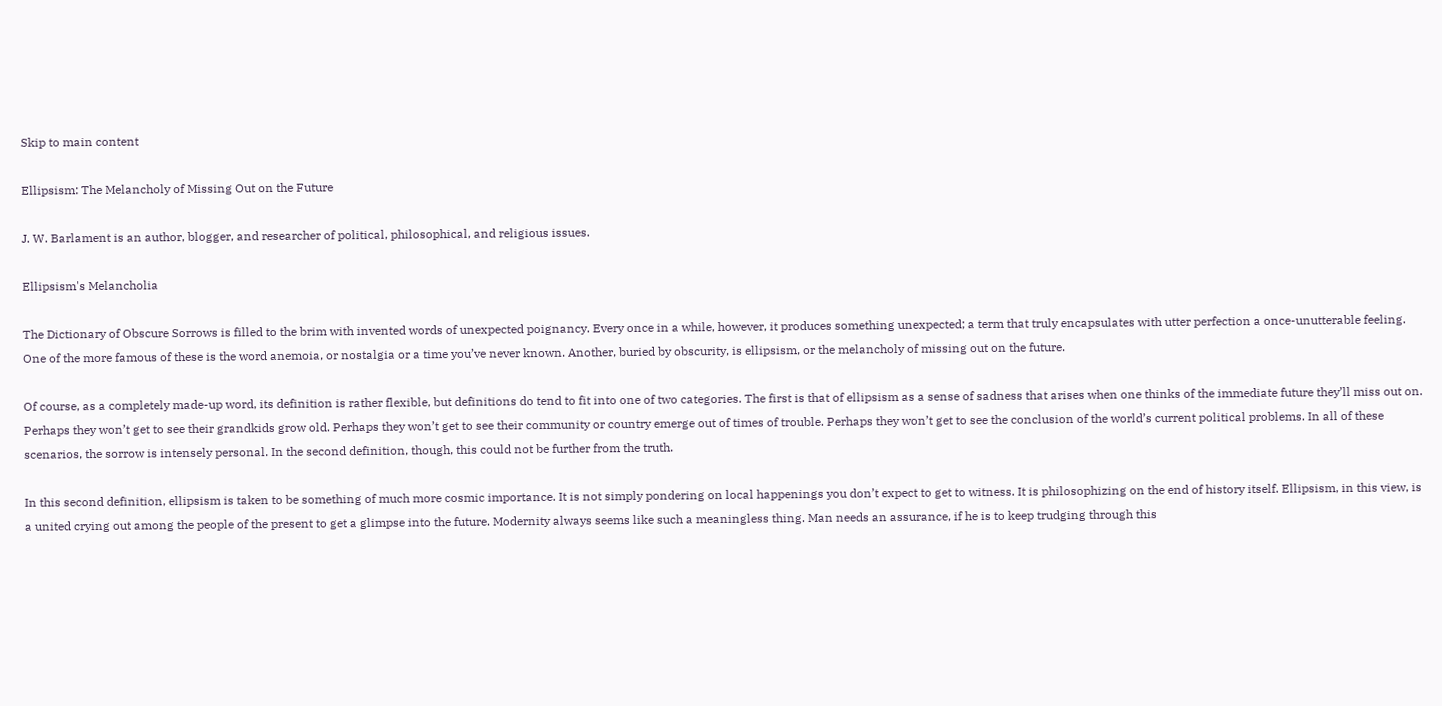Skip to main content

Ellipsism: The Melancholy of Missing Out on the Future

J. W. Barlament is an author, blogger, and researcher of political, philosophical, and religious issues.

Ellipsism's Melancholia

The Dictionary of Obscure Sorrows is filled to the brim with invented words of unexpected poignancy. Every once in a while, however, it produces something unexpected; a term that truly encapsulates with utter perfection a once-unutterable feeling. One of the more famous of these is the word anemoia, or nostalgia or a time you’ve never known. Another, buried by obscurity, is ellipsism, or the melancholy of missing out on the future.

Of course, as a completely made-up word, its definition is rather flexible, but definitions do tend to fit into one of two categories. The first is that of ellipsism as a sense of sadness that arises when one thinks of the immediate future they’ll miss out on. Perhaps they won’t get to see their grandkids grow old. Perhaps they won’t get to see their community or country emerge out of times of trouble. Perhaps they won’t get to see the conclusion of the world’s current political problems. In all of these scenarios, the sorrow is intensely personal. In the second definition, though, this could not be further from the truth.

In this second definition, ellipsism is taken to be something of much more cosmic importance. It is not simply pondering on local happenings you don’t expect to get to witness. It is philosophizing on the end of history itself. Ellipsism, in this view, is a united crying out among the people of the present to get a glimpse into the future. Modernity always seems like such a meaningless thing. Man needs an assurance, if he is to keep trudging through this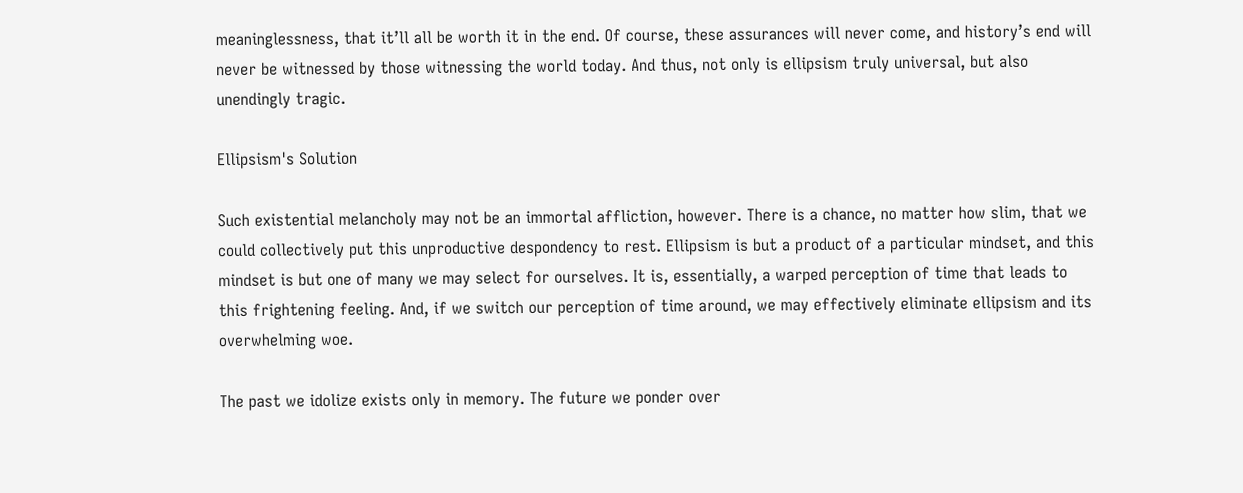meaninglessness, that it’ll all be worth it in the end. Of course, these assurances will never come, and history’s end will never be witnessed by those witnessing the world today. And thus, not only is ellipsism truly universal, but also unendingly tragic.

Ellipsism's Solution

Such existential melancholy may not be an immortal affliction, however. There is a chance, no matter how slim, that we could collectively put this unproductive despondency to rest. Ellipsism is but a product of a particular mindset, and this mindset is but one of many we may select for ourselves. It is, essentially, a warped perception of time that leads to this frightening feeling. And, if we switch our perception of time around, we may effectively eliminate ellipsism and its overwhelming woe.

The past we idolize exists only in memory. The future we ponder over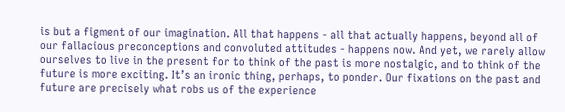is but a figment of our imagination. All that happens - all that actually happens, beyond all of our fallacious preconceptions and convoluted attitudes - happens now. And yet, we rarely allow ourselves to live in the present for to think of the past is more nostalgic, and to think of the future is more exciting. It’s an ironic thing, perhaps, to ponder. Our fixations on the past and future are precisely what robs us of the experience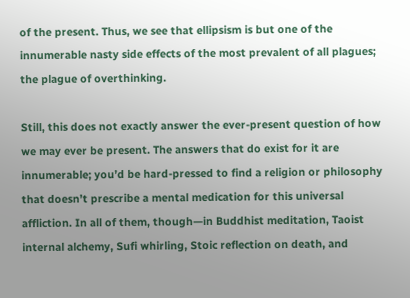of the present. Thus, we see that ellipsism is but one of the innumerable nasty side effects of the most prevalent of all plagues; the plague of overthinking.

Still, this does not exactly answer the ever-present question of how we may ever be present. The answers that do exist for it are innumerable; you’d be hard-pressed to find a religion or philosophy that doesn’t prescribe a mental medication for this universal affliction. In all of them, though—in Buddhist meditation, Taoist internal alchemy, Sufi whirling, Stoic reflection on death, and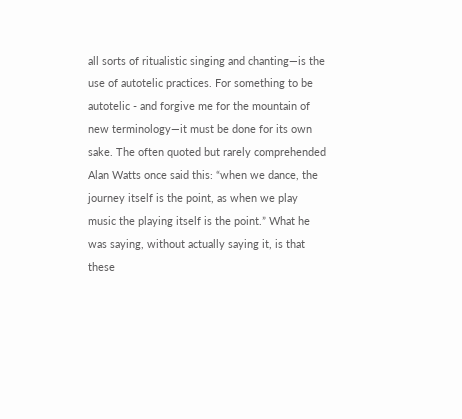all sorts of ritualistic singing and chanting—is the use of autotelic practices. For something to be autotelic - and forgive me for the mountain of new terminology—it must be done for its own sake. The often quoted but rarely comprehended Alan Watts once said this: “when we dance, the journey itself is the point, as when we play music the playing itself is the point.” What he was saying, without actually saying it, is that these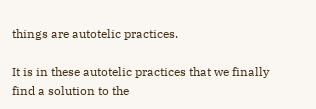things are autotelic practices.

It is in these autotelic practices that we finally find a solution to the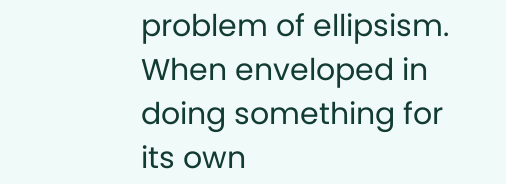problem of ellipsism. When enveloped in doing something for its own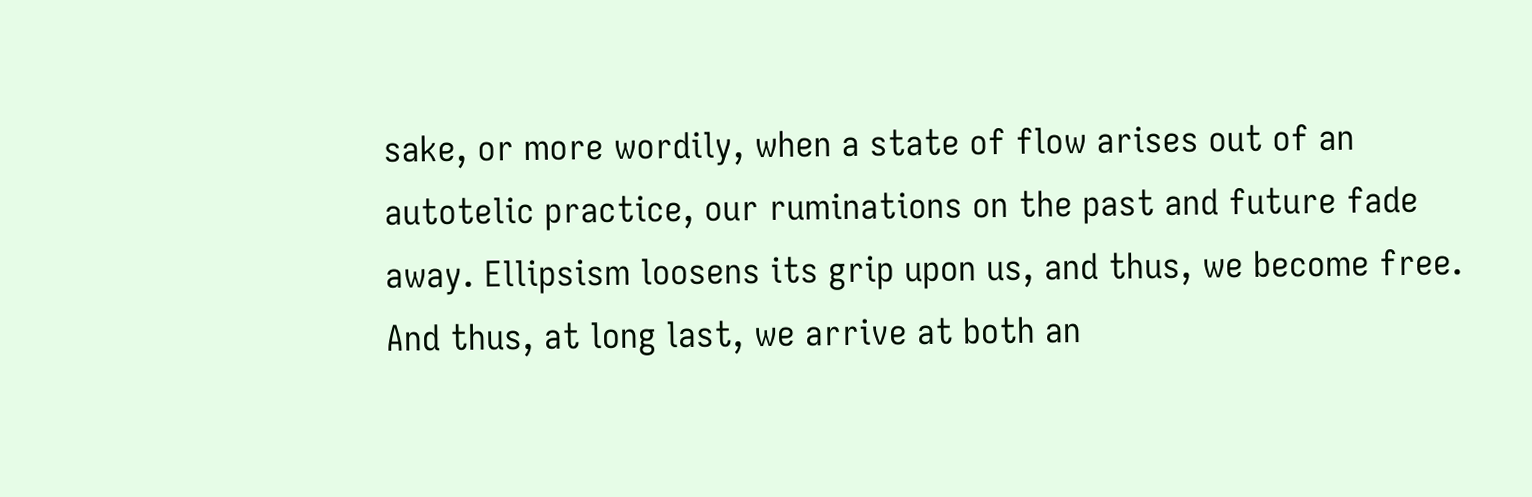sake, or more wordily, when a state of flow arises out of an autotelic practice, our ruminations on the past and future fade away. Ellipsism loosens its grip upon us, and thus, we become free. And thus, at long last, we arrive at both an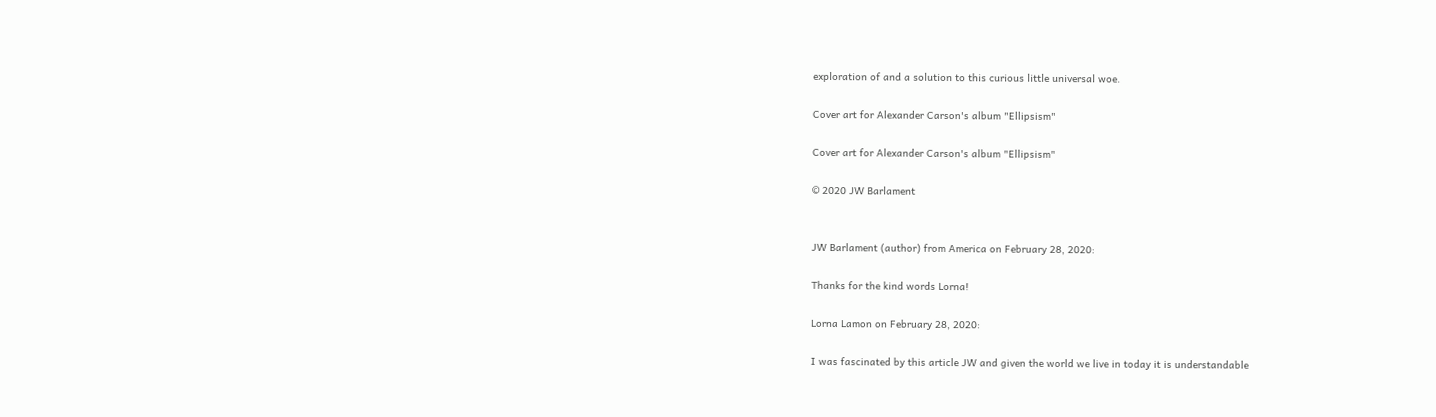exploration of and a solution to this curious little universal woe.

Cover art for Alexander Carson's album "Ellipsism"

Cover art for Alexander Carson's album "Ellipsism"

© 2020 JW Barlament


JW Barlament (author) from America on February 28, 2020:

Thanks for the kind words Lorna!

Lorna Lamon on February 28, 2020:

I was fascinated by this article JW and given the world we live in today it is understandable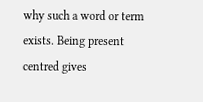why such a word or term exists. Being present centred gives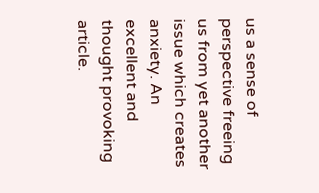us a sense of perspective freeing us from yet another issue which creates anxiety. An excellent and thought provoking article.